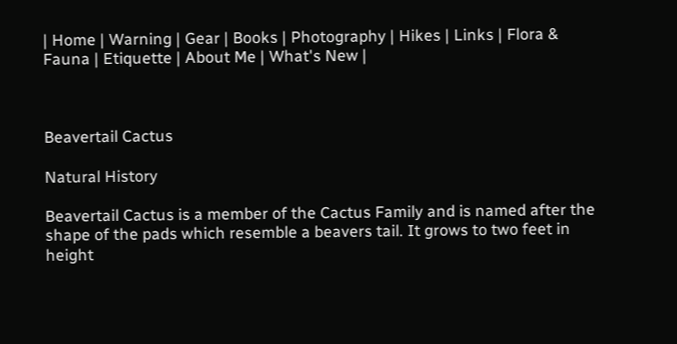| Home | Warning | Gear | Books | Photography | Hikes | Links | Flora & Fauna | Etiquette | About Me | What's New |



Beavertail Cactus

Natural History

Beavertail Cactus is a member of the Cactus Family and is named after the shape of the pads which resemble a beavers tail. It grows to two feet in height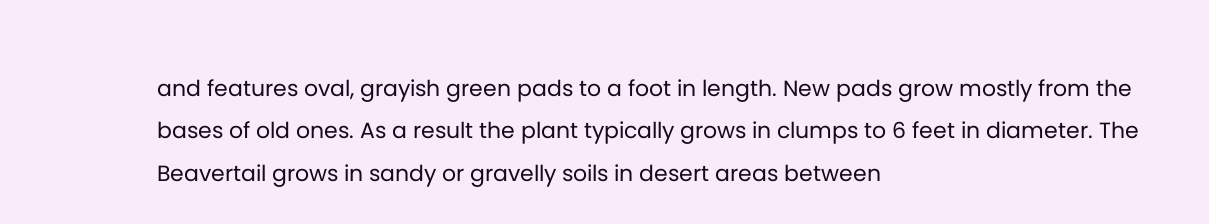and features oval, grayish green pads to a foot in length. New pads grow mostly from the bases of old ones. As a result the plant typically grows in clumps to 6 feet in diameter. The Beavertail grows in sandy or gravelly soils in desert areas between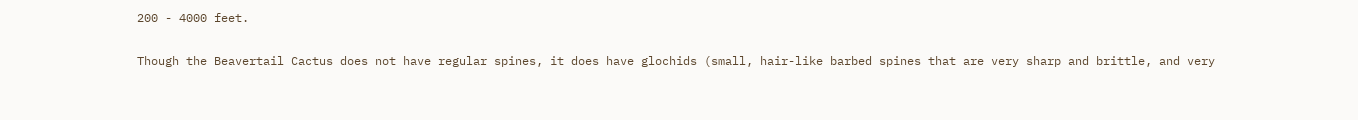200 - 4000 feet.

Though the Beavertail Cactus does not have regular spines, it does have glochids (small, hair-like barbed spines that are very sharp and brittle, and very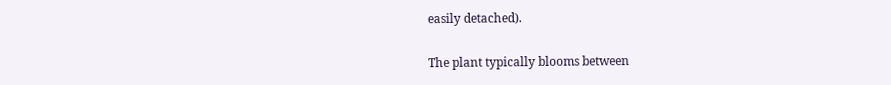easily detached).

The plant typically blooms between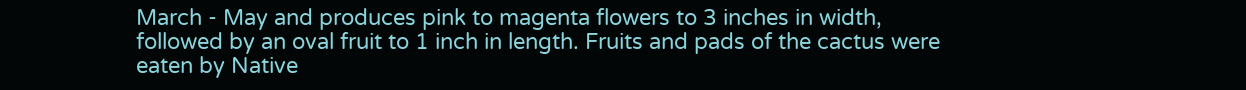March - May and produces pink to magenta flowers to 3 inches in width, followed by an oval fruit to 1 inch in length. Fruits and pads of the cactus were eaten by Native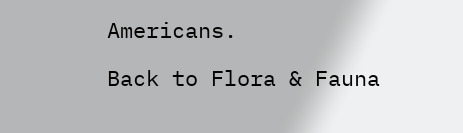Americans.

Back to Flora & Fauna